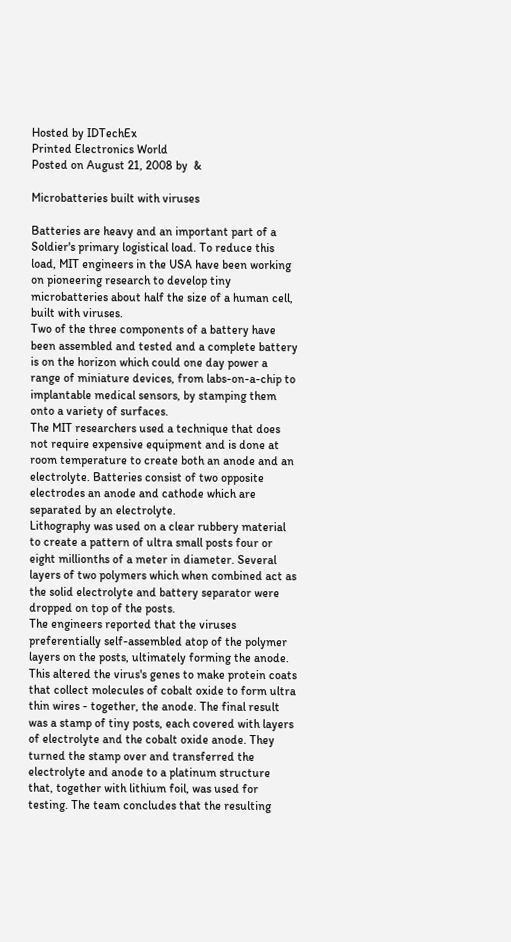Hosted by IDTechEx
Printed Electronics World
Posted on August 21, 2008 by  &

Microbatteries built with viruses

Batteries are heavy and an important part of a Soldier's primary logistical load. To reduce this load, MIT engineers in the USA have been working on pioneering research to develop tiny microbatteries about half the size of a human cell, built with viruses.
Two of the three components of a battery have been assembled and tested and a complete battery is on the horizon which could one day power a range of miniature devices, from labs-on-a-chip to implantable medical sensors, by stamping them onto a variety of surfaces.
The MIT researchers used a technique that does not require expensive equipment and is done at room temperature to create both an anode and an electrolyte. Batteries consist of two opposite electrodes an anode and cathode which are separated by an electrolyte.
Lithography was used on a clear rubbery material to create a pattern of ultra small posts four or eight millionths of a meter in diameter. Several layers of two polymers which when combined act as the solid electrolyte and battery separator were dropped on top of the posts.
The engineers reported that the viruses preferentially self-assembled atop of the polymer layers on the posts, ultimately forming the anode. This altered the virus's genes to make protein coats that collect molecules of cobalt oxide to form ultra thin wires - together, the anode. The final result was a stamp of tiny posts, each covered with layers of electrolyte and the cobalt oxide anode. They turned the stamp over and transferred the electrolyte and anode to a platinum structure that, together with lithium foil, was used for testing. The team concludes that the resulting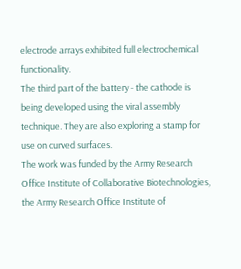electrode arrays exhibited full electrochemical functionality.
The third part of the battery - the cathode is being developed using the viral assembly technique. They are also exploring a stamp for use on curved surfaces.
The work was funded by the Army Research Office Institute of Collaborative Biotechnologies, the Army Research Office Institute of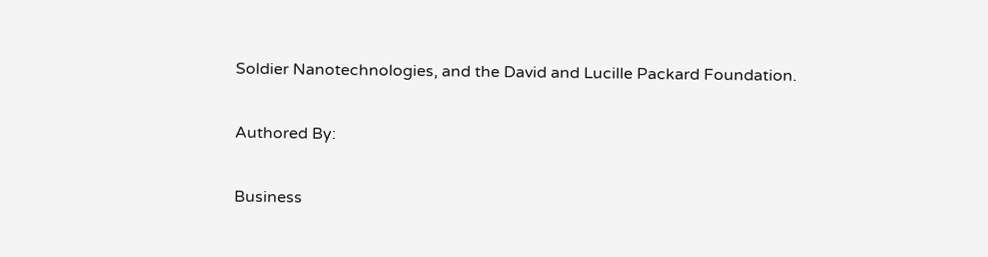Soldier Nanotechnologies, and the David and Lucille Packard Foundation.

Authored By:

Business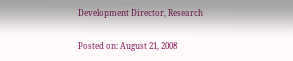Development Director, Research

Posted on: August 21, 2008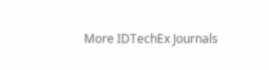More IDTechEx Journals